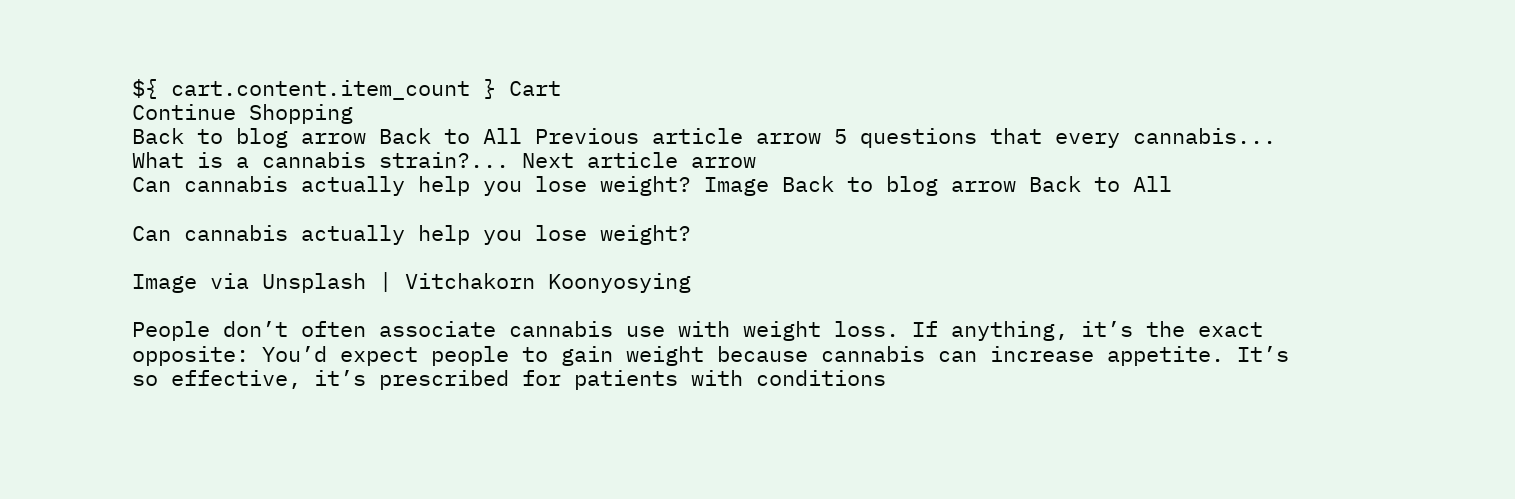${ cart.content.item_count } Cart
Continue Shopping
Back to blog arrow Back to All Previous article arrow 5 questions that every cannabis... What is a cannabis strain?... Next article arrow
Can cannabis actually help you lose weight? Image Back to blog arrow Back to All

Can cannabis actually help you lose weight?

Image via Unsplash | Vitchakorn Koonyosying

People don’t often associate cannabis use with weight loss. If anything, it’s the exact opposite: You’d expect people to gain weight because cannabis can increase appetite. It’s so effective, it’s prescribed for patients with conditions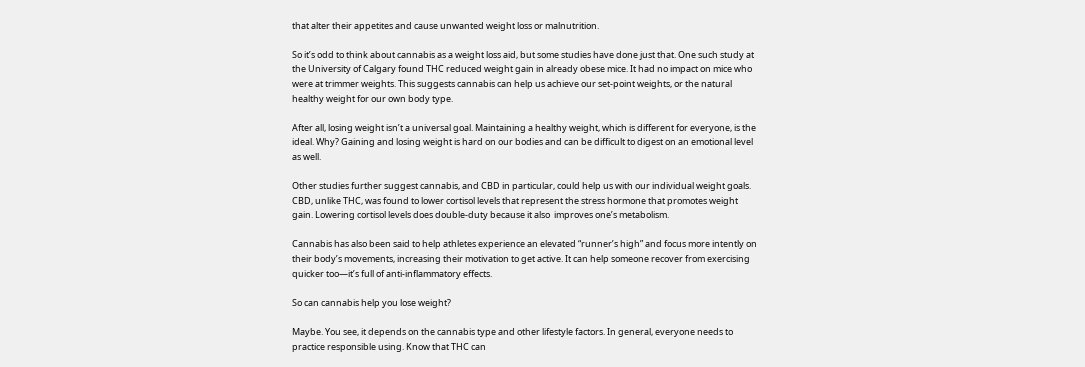that alter their appetites and cause unwanted weight loss or malnutrition.

So it’s odd to think about cannabis as a weight loss aid, but some studies have done just that. One such study at the University of Calgary found THC reduced weight gain in already obese mice. It had no impact on mice who were at trimmer weights. This suggests cannabis can help us achieve our set-point weights, or the natural healthy weight for our own body type.

After all, losing weight isn’t a universal goal. Maintaining a healthy weight, which is different for everyone, is the ideal. Why? Gaining and losing weight is hard on our bodies and can be difficult to digest on an emotional level as well.

Other studies further suggest cannabis, and CBD in particular, could help us with our individual weight goals. CBD, unlike THC, was found to lower cortisol levels that represent the stress hormone that promotes weight gain. Lowering cortisol levels does double-duty because it also  improves one’s metabolism.

Cannabis has also been said to help athletes experience an elevated “runner’s high” and focus more intently on their body’s movements, increasing their motivation to get active. It can help someone recover from exercising quicker too—it’s full of anti-inflammatory effects.

So can cannabis help you lose weight?

Maybe. You see, it depends on the cannabis type and other lifestyle factors. In general, everyone needs to practice responsible using. Know that THC can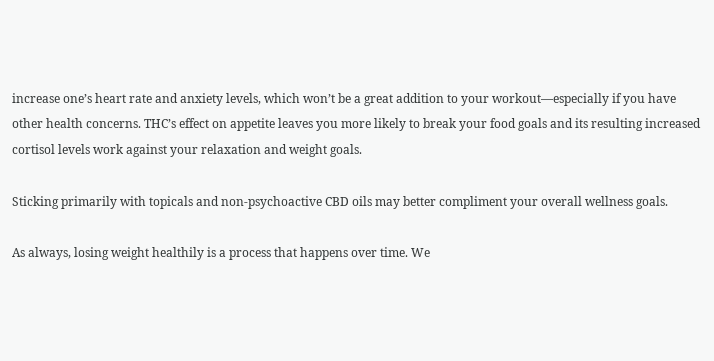increase one’s heart rate and anxiety levels, which won’t be a great addition to your workout—especially if you have other health concerns. THC’s effect on appetite leaves you more likely to break your food goals and its resulting increased cortisol levels work against your relaxation and weight goals.

Sticking primarily with topicals and non-psychoactive CBD oils may better compliment your overall wellness goals.

As always, losing weight healthily is a process that happens over time. We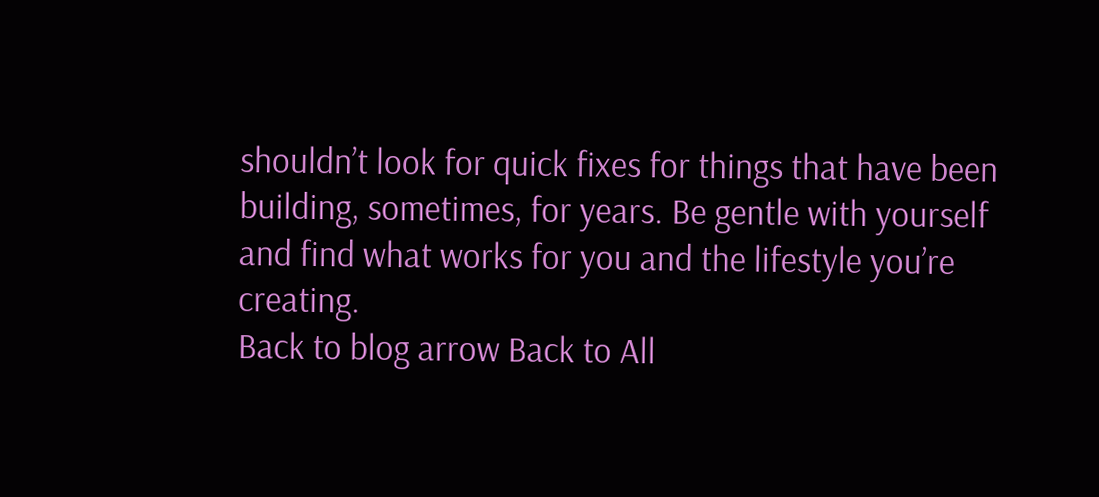shouldn’t look for quick fixes for things that have been building, sometimes, for years. Be gentle with yourself and find what works for you and the lifestyle you’re creating.
Back to blog arrow Back to All